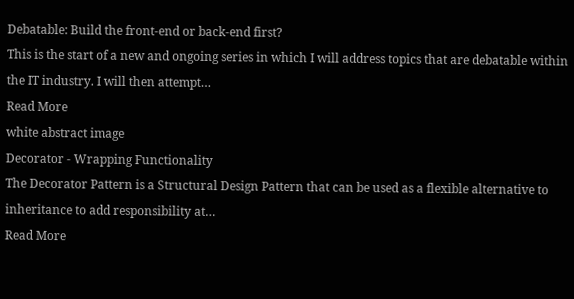Debatable: Build the front-end or back-end first?
This is the start of a new and ongoing series in which I will address topics that are debatable within the IT industry. I will then attempt…
Read More
white abstract image
Decorator - Wrapping Functionality
The Decorator Pattern is a Structural Design Pattern that can be used as a flexible alternative to inheritance to add responsibility at…
Read More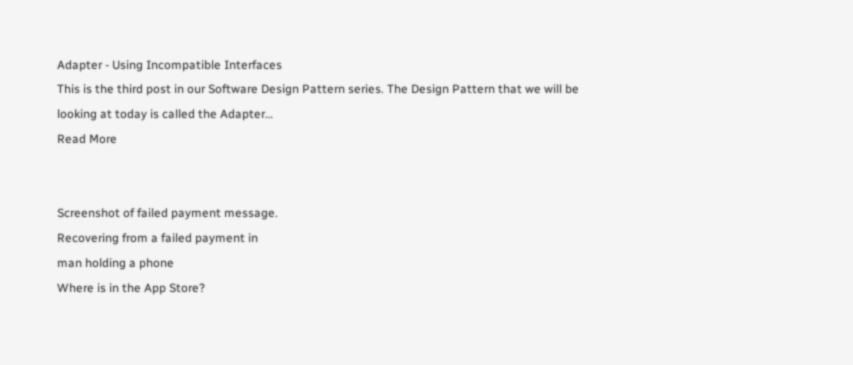Adapter - Using Incompatible Interfaces
This is the third post in our Software Design Pattern series. The Design Pattern that we will be looking at today is called the Adapter…
Read More


Screenshot of failed payment message.
Recovering from a failed payment in
man holding a phone
Where is in the App Store?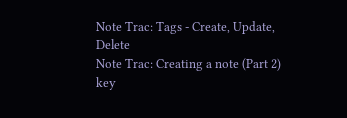Note Trac: Tags - Create, Update, Delete
Note Trac: Creating a note (Part 2)
key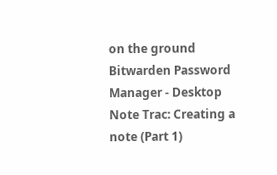on the ground
Bitwarden Password Manager - Desktop
Note Trac: Creating a note (Part 1)